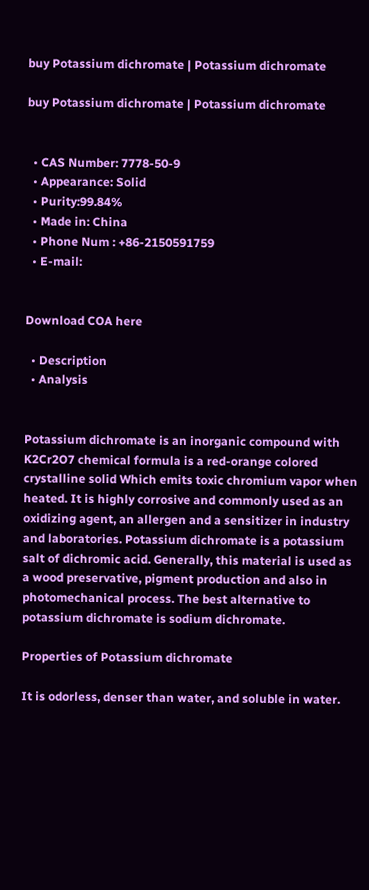buy Potassium dichromate | Potassium dichromate

buy Potassium dichromate | Potassium dichromate


  • CAS Number: 7778-50-9
  • Appearance: Solid
  • Purity:99.84%
  • Made in: China
  • Phone Num : +86-2150591759
  • E-mail:


Download COA here

  • Description
  • Analysis


Potassium dichromate is an inorganic compound with K2Cr2O7 chemical formula is a red-orange colored crystalline solid Which emits toxic chromium vapor when heated. It is highly corrosive and commonly used as an oxidizing agent, an allergen and a sensitizer in industry and laboratories. Potassium dichromate is a potassium salt of dichromic acid. Generally, this material is used as a wood preservative, pigment production and also in photomechanical process. The best alternative to potassium dichromate is sodium dichromate.

Properties of Potassium dichromate

It is odorless, denser than water, and soluble in water.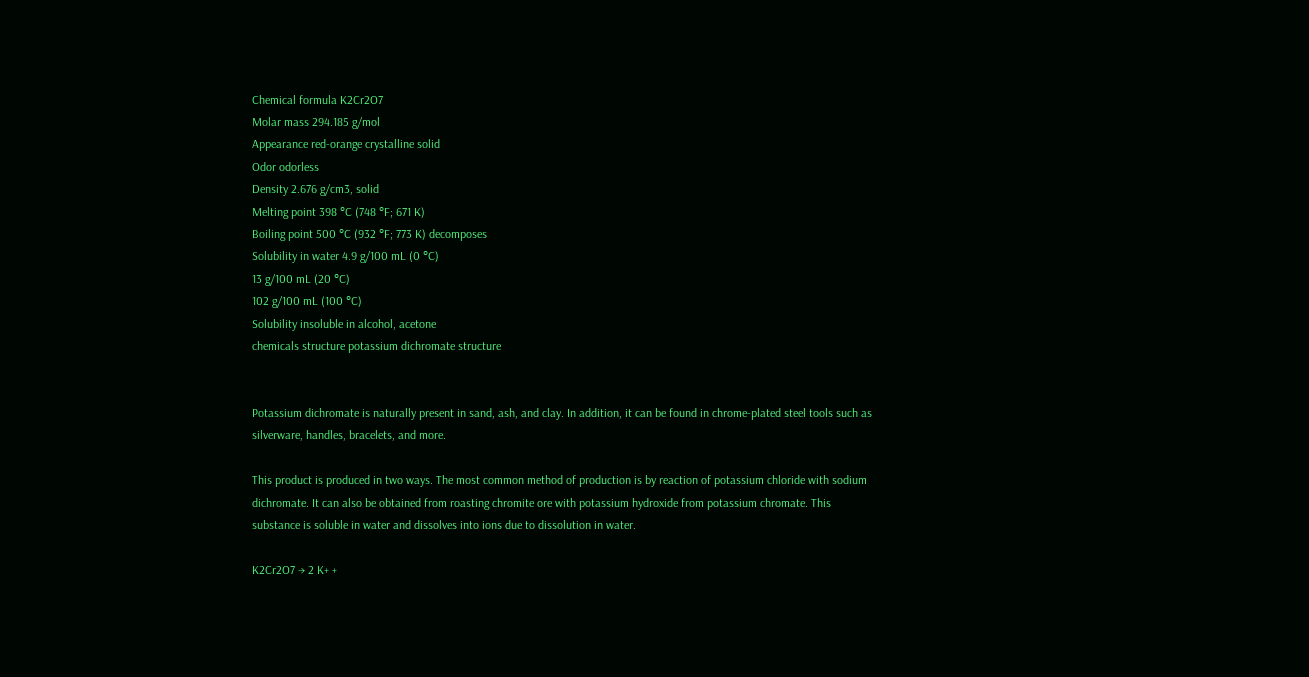Chemical formula K2Cr2O7
Molar mass 294.185 g/mol
Appearance red-orange crystalline solid
Odor odorless
Density 2.676 g/cm3, solid
Melting point 398 °C (748 °F; 671 K)
Boiling point 500 °C (932 °F; 773 K) decomposes
Solubility in water 4.9 g/100 mL (0 °C)
13 g/100 mL (20 °C)
102 g/100 mL (100 °C)
Solubility insoluble in alcohol, acetone
chemicals structure potassium dichromate structure


Potassium dichromate is naturally present in sand, ash, and clay. In addition, it can be found in chrome-plated steel tools such as silverware, handles, bracelets, and more.

This product is produced in two ways. The most common method of production is by reaction of potassium chloride with sodium dichromate. It can also be obtained from roasting chromite ore with potassium hydroxide from potassium chromate. This substance is soluble in water and dissolves into ions due to dissolution in water.

K2Cr2O7 → 2 K+ +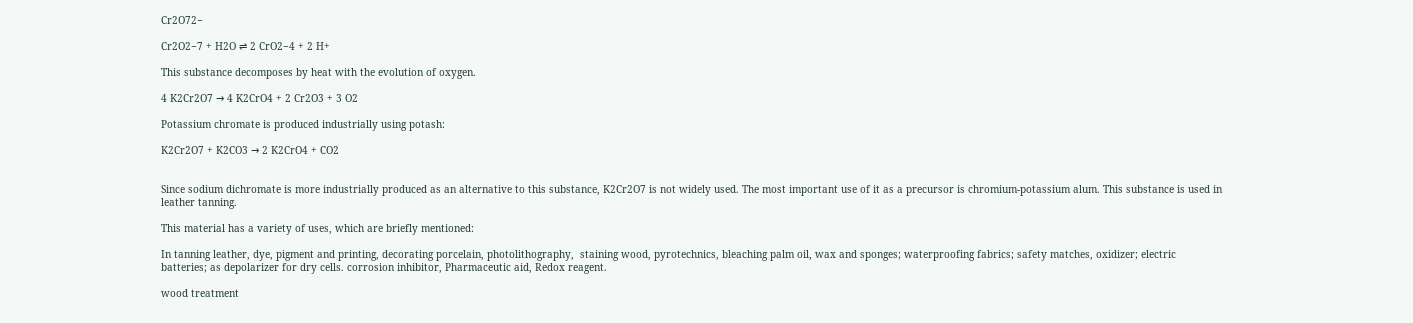Cr2O72−

Cr2O2−7 + H2O ⇌ 2 CrO2−4 + 2 H+

This substance decomposes by heat with the evolution of oxygen.

4 K2Cr2O7 → 4 K2CrO4 + 2 Cr2O3 + 3 O2

Potassium chromate is produced industrially using potash:

K2Cr2O7 + K2CO3 → 2 K2CrO4 + CO2


Since sodium dichromate is more industrially produced as an alternative to this substance, K2Cr2O7 is not widely used. The most important use of it as a precursor is chromium-potassium alum. This substance is used in leather tanning.

This material has a variety of uses, which are briefly mentioned:

In tanning leather, dye, pigment and printing, decorating porcelain, photolithography,  staining wood, pyrotechnics, bleaching palm oil, wax and sponges; waterproofing fabrics; safety matches, oxidizer; electric batteries; as depolarizer for dry cells. corrosion inhibitor, Pharmaceutic aid, Redox reagent.

wood treatment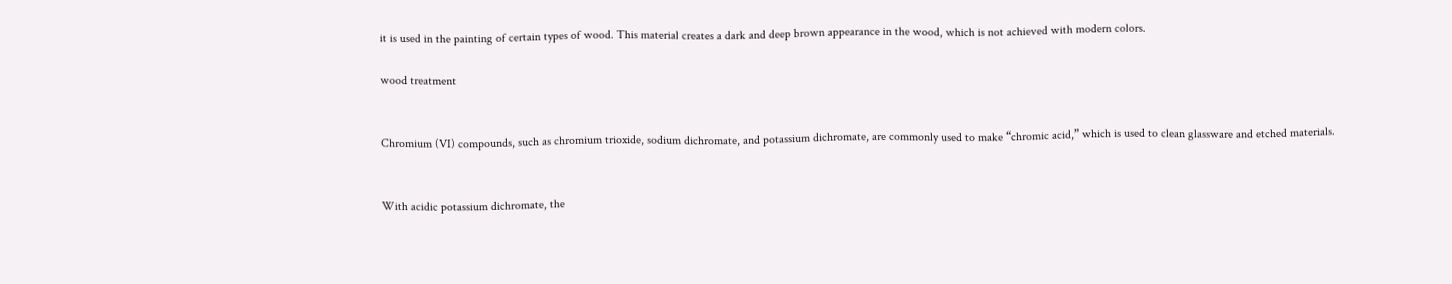it is used in the painting of certain types of wood. This material creates a dark and deep brown appearance in the wood, which is not achieved with modern colors.

wood treatment


Chromium (VI) compounds, such as chromium trioxide, sodium dichromate, and potassium dichromate, are commonly used to make “chromic acid,” which is used to clean glassware and etched materials.


With acidic potassium dichromate, the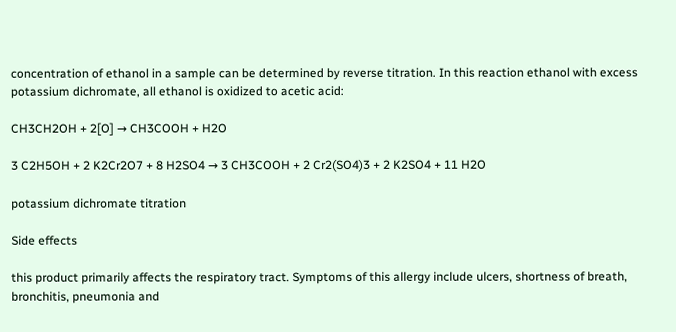concentration of ethanol in a sample can be determined by reverse titration. In this reaction ethanol with excess potassium dichromate, all ethanol is oxidized to acetic acid:

CH3CH2OH + 2[O] → CH3COOH + H2O

3 C2H5OH + 2 K2Cr2O7 + 8 H2SO4 → 3 CH3COOH + 2 Cr2(SO4)3 + 2 K2SO4 + 11 H2O

potassium dichromate titration

Side effects

this product primarily affects the respiratory tract. Symptoms of this allergy include ulcers, shortness of breath, bronchitis, pneumonia and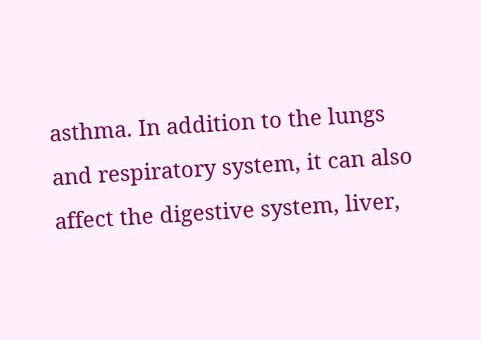asthma. In addition to the lungs and respiratory system, it can also affect the digestive system, liver,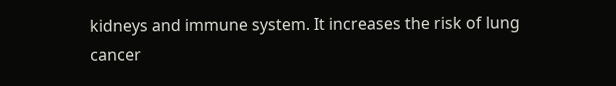kidneys and immune system. It increases the risk of lung cancer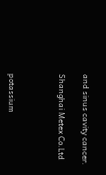and sinus cavity cancer.

Shanghai Metex Co.Ltd



potassium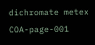dichromate metex COA-page-001